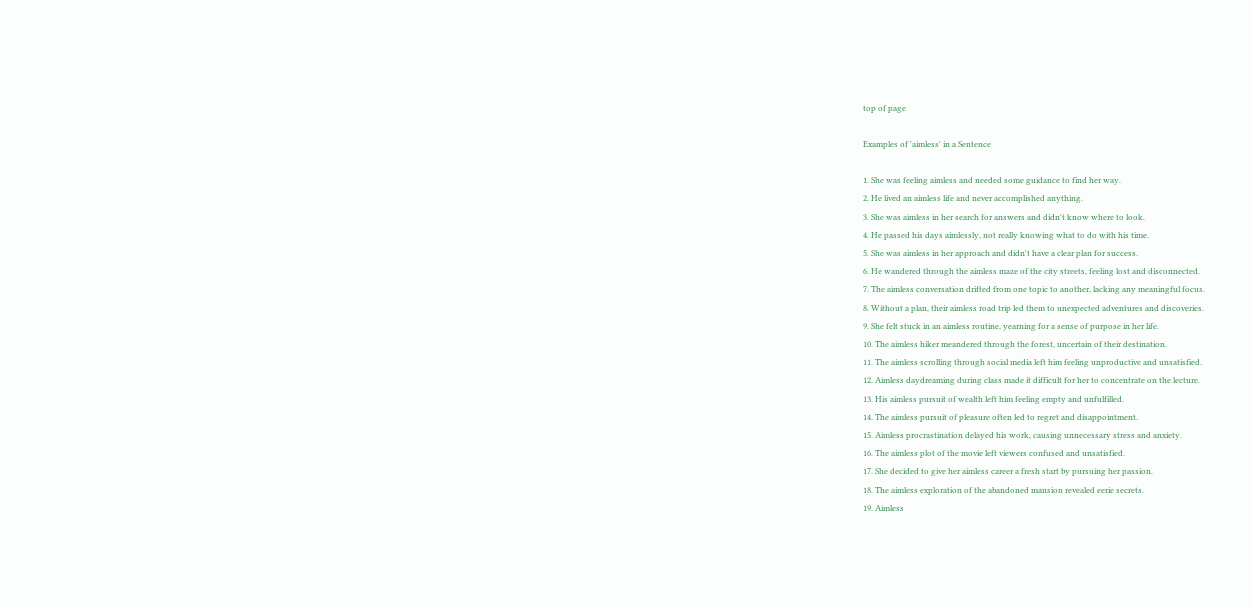top of page

Examples of 'aimless' in a Sentence

1. She was feeling aimless and needed some guidance to find her way.
2. He lived an aimless life and never accomplished anything.
3. She was aimless in her search for answers and didn't know where to look.
4. He passed his days aimlessly, not really knowing what to do with his time.
5. She was aimless in her approach and didn't have a clear plan for success.
6. He wandered through the aimless maze of the city streets, feeling lost and disconnected.
7. The aimless conversation drifted from one topic to another, lacking any meaningful focus.
8. Without a plan, their aimless road trip led them to unexpected adventures and discoveries.
9. She felt stuck in an aimless routine, yearning for a sense of purpose in her life.
10. The aimless hiker meandered through the forest, uncertain of their destination.
11. The aimless scrolling through social media left him feeling unproductive and unsatisfied.
12. Aimless daydreaming during class made it difficult for her to concentrate on the lecture.
13. His aimless pursuit of wealth left him feeling empty and unfulfilled.
14. The aimless pursuit of pleasure often led to regret and disappointment.
15. Aimless procrastination delayed his work, causing unnecessary stress and anxiety.
16. The aimless plot of the movie left viewers confused and unsatisfied.
17. She decided to give her aimless career a fresh start by pursuing her passion.
18. The aimless exploration of the abandoned mansion revealed eerie secrets.
19. Aimless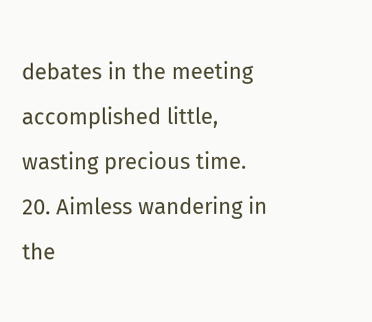debates in the meeting accomplished little, wasting precious time.
20. Aimless wandering in the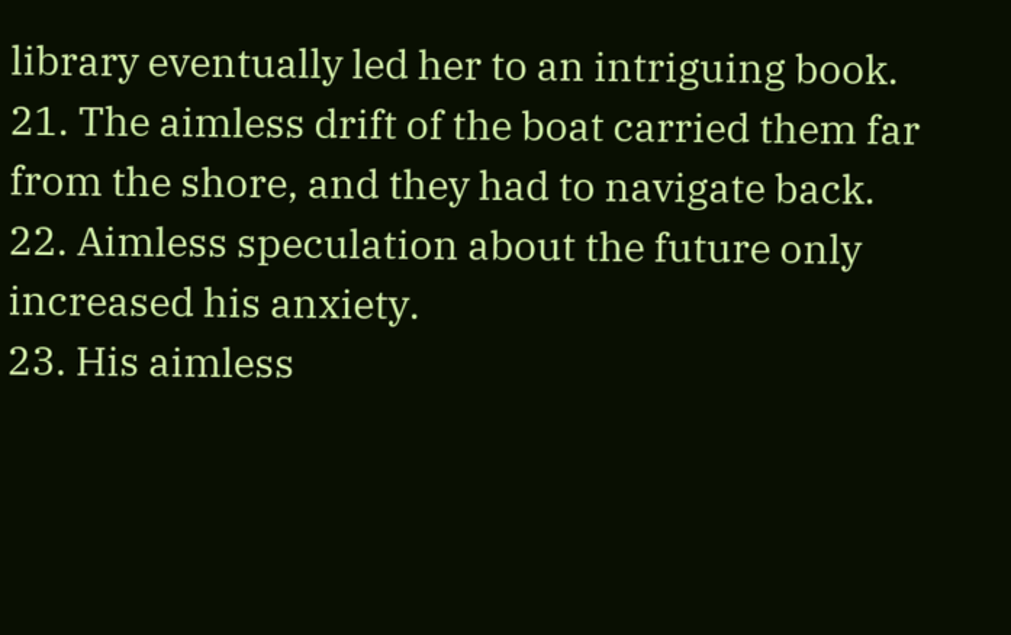library eventually led her to an intriguing book.
21. The aimless drift of the boat carried them far from the shore, and they had to navigate back.
22. Aimless speculation about the future only increased his anxiety.
23. His aimless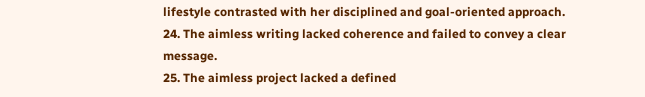lifestyle contrasted with her disciplined and goal-oriented approach.
24. The aimless writing lacked coherence and failed to convey a clear message.
25. The aimless project lacked a defined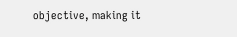objective, making it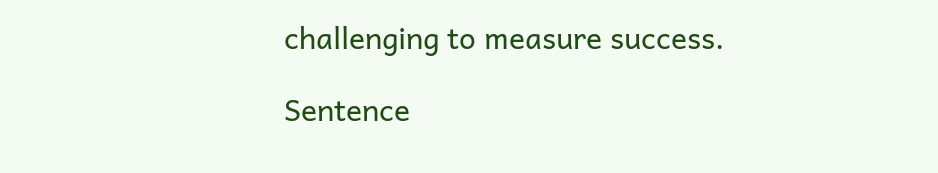challenging to measure success.

Sentence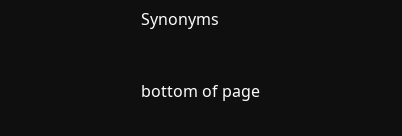Synonyms



bottom of page